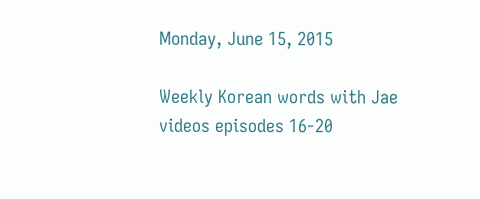Monday, June 15, 2015

Weekly Korean words with Jae videos episodes 16-20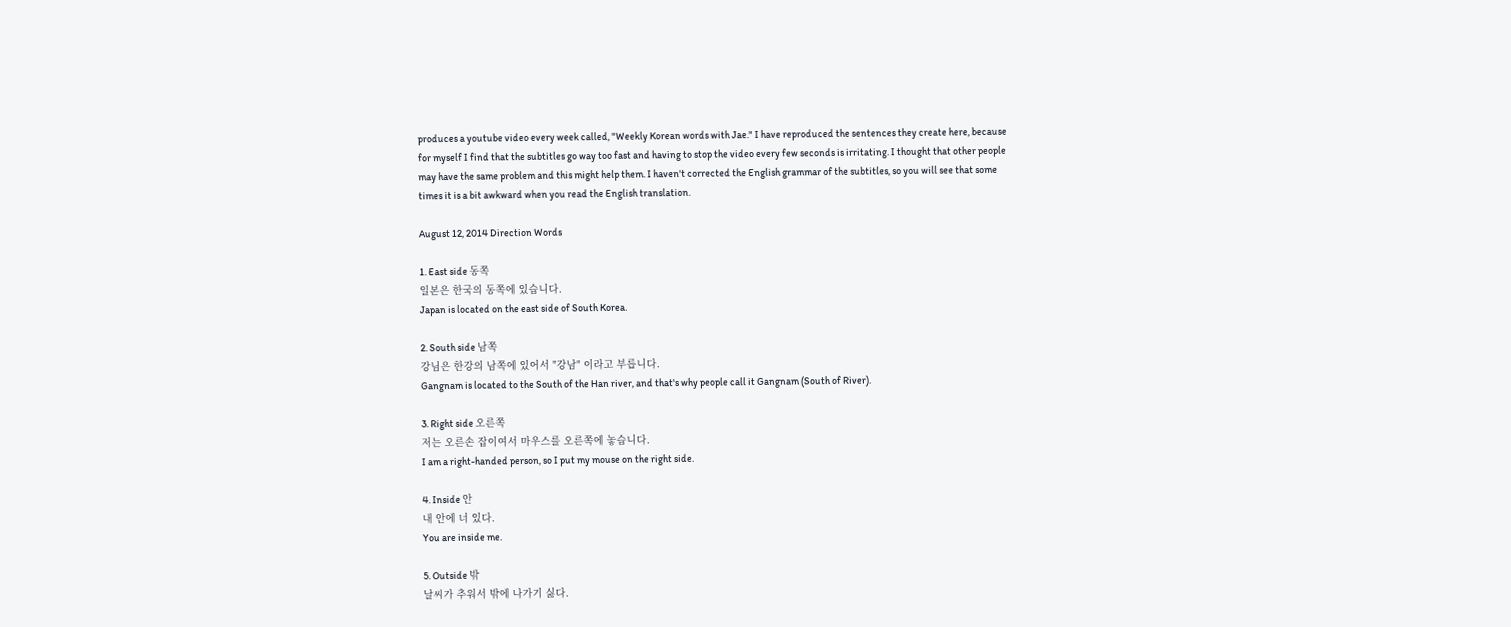produces a youtube video every week called, "Weekly Korean words with Jae." I have reproduced the sentences they create here, because for myself I find that the subtitles go way too fast and having to stop the video every few seconds is irritating. I thought that other people may have the same problem and this might help them. I haven't corrected the English grammar of the subtitles, so you will see that some times it is a bit awkward when you read the English translation.

August 12, 2014 Direction Words

1. East side 동쪽
일본은 한국의 동쪽에 있습니다.
Japan is located on the east side of South Korea.

2. South side 남쪽
강님은 한강의 남쪽에 있어서 "강남" 이라고 부릅니다.
Gangnam is located to the South of the Han river, and that's why people call it Gangnam (South of River).

3. Right side 오른쪽
저는 오른손 잡이여서 마우스를 오른쪽에 놓습니다.
I am a right-handed person, so I put my mouse on the right side.

4. Inside 안
내 안에 너 있다.
You are inside me.

5. Outside 밖
날씨가 추워서 밖에 나가기 싫다.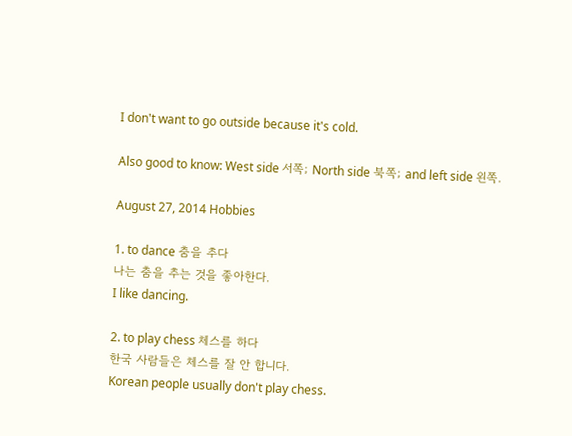I don't want to go outside because it's cold.

Also good to know: West side 서쪽; North side 북쪽; and left side 왼쪽.

August 27, 2014 Hobbies

1. to dance 춤을 추다
나는 춤을 추는 것을 좋아한다.
I like dancing.

2. to play chess 체스를 하다
한국 사람들은 체스를 잘 안 합니다.
Korean people usually don't play chess.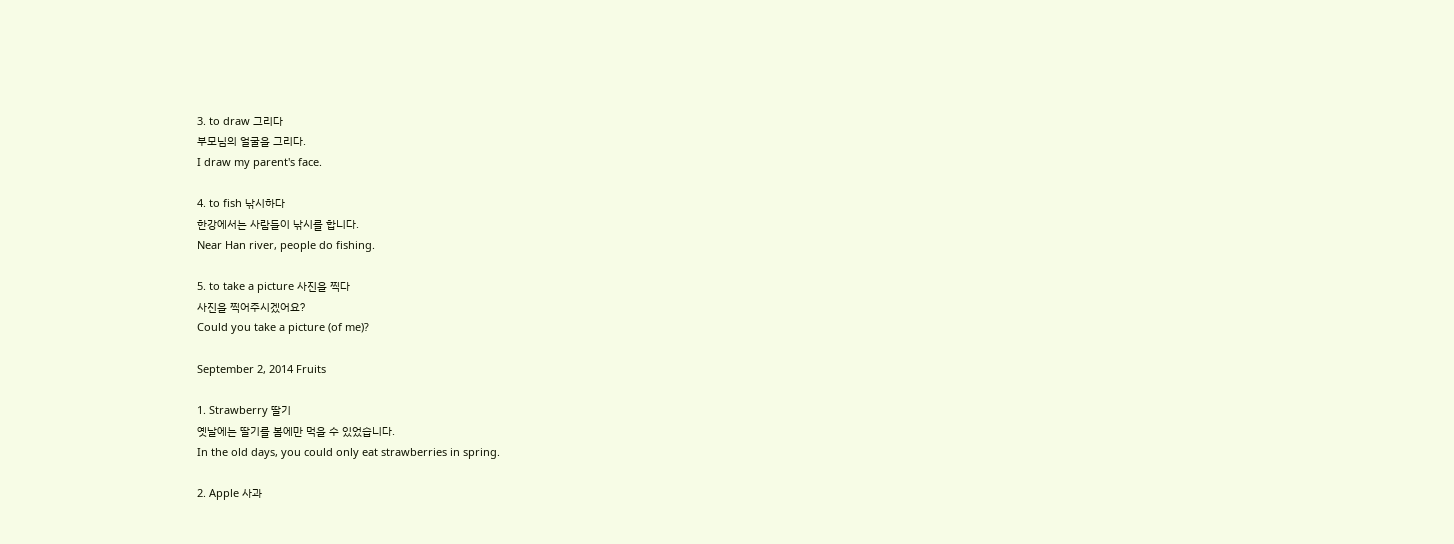3. to draw 그리다
부모님의 얼굴을 그리다.
I draw my parent's face.

4. to fish 낚시하다
한강에서는 사람들이 낚시를 합니다.
Near Han river, people do fishing.

5. to take a picture 사진을 찍다
사진을 찍어주시겠어요?
Could you take a picture (of me)?

September 2, 2014 Fruits

1. Strawberry 딸기
옛날에는 딸기를 봄에만 먹을 수 있었습니다.
In the old days, you could only eat strawberries in spring.

2. Apple 사과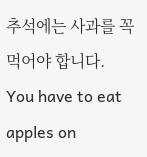추석에는 사과를 꼭 먹어야 합니다.
You have to eat apples on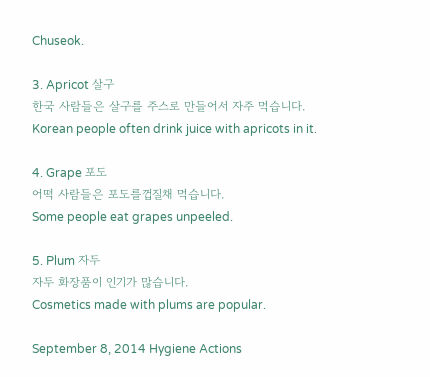Chuseok.

3. Apricot 살구
한국 사람들은 살구를 주스로 만들어서 자주 먹습니다.
Korean people often drink juice with apricots in it.

4. Grape 포도
어떡 사람들은 포도를껍질채 먹습니다.
Some people eat grapes unpeeled.

5. Plum 자두
자두 화장품이 인기가 많습니다.
Cosmetics made with plums are popular.

September 8, 2014 Hygiene Actions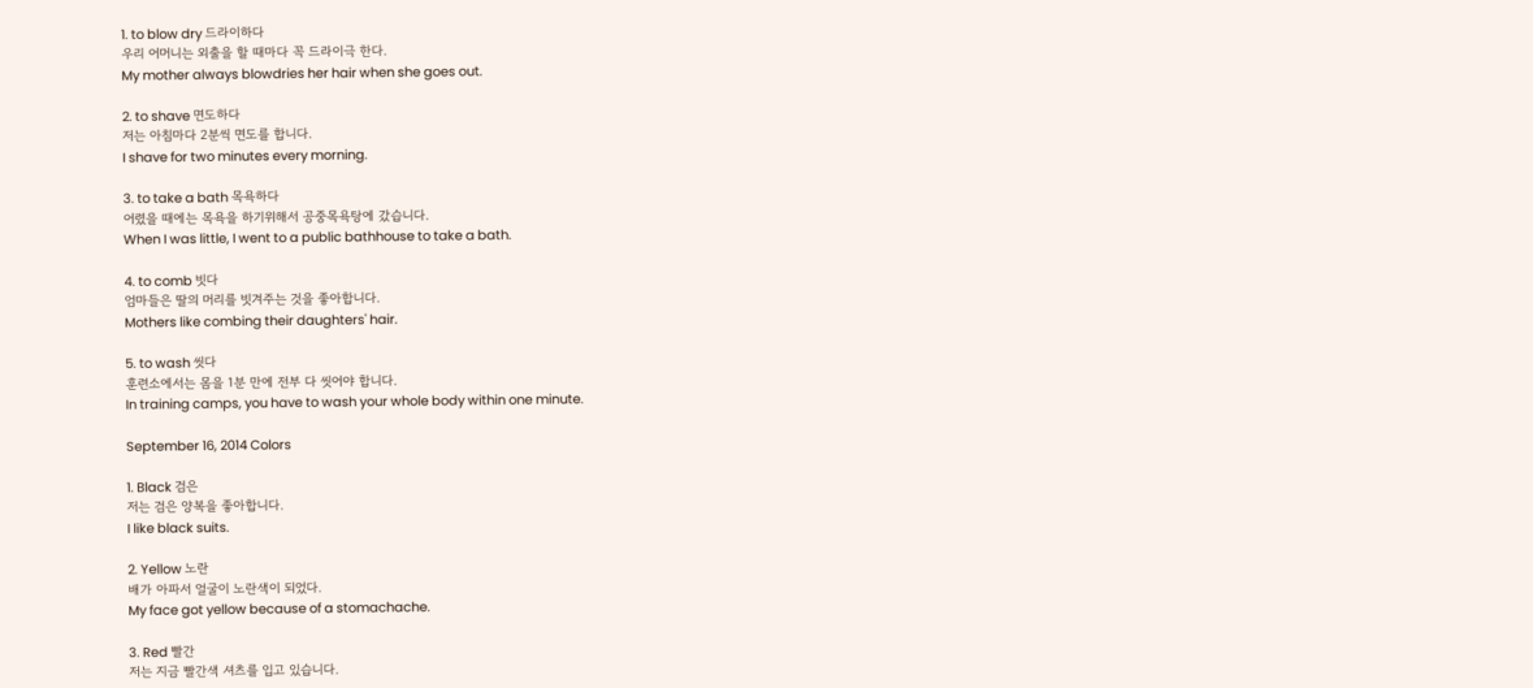1. to blow dry 드라이하다
우리 어머니는 외출을 할 때마다 꼭 드라이극 한다.
My mother always blowdries her hair when she goes out.

2. to shave 면도하다
저는 아침마다 2분씩 면도를 합니다.
I shave for two minutes every morning.

3. to take a bath 목욕하다
어렸을 때에는 목욕을 하기위해서 공중목욕탕에 갔습니다.
When I was little, I went to a public bathhouse to take a bath.

4. to comb 빗다
엄마들은 딸의 머리를 빗겨주는 것을 좋아합니다.
Mothers like combing their daughters' hair.

5. to wash 씻다
훈련소에서는 몸을 1분 만에 전부 다 씻어야 합니다.
In training camps, you have to wash your whole body within one minute.

September 16, 2014 Colors

1. Black 검은
저는 검은 양복을 좋아합니다.
I like black suits.

2. Yellow 노란
배가 아파서 얼굴이 노란색이 되었다.
My face got yellow because of a stomachache.

3. Red 빨간
저는 지금 빨간색 셔츠를 입고 있습니다.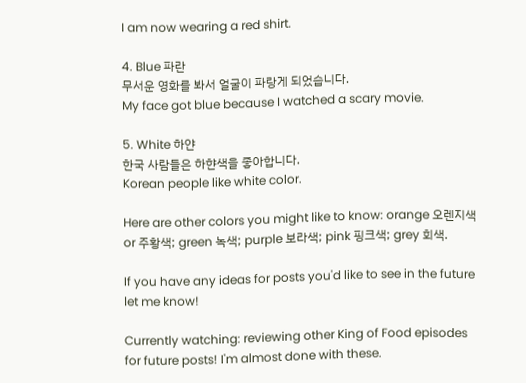I am now wearing a red shirt.

4. Blue 파란
무서운 영화를 봐서 얼굴이 파랑게 되었습니다.
My face got blue because I watched a scary movie.

5. White 하얀
한국 사람들은 하햔색을 좋아합니다.
Korean people like white color.

Here are other colors you might like to know: orange 오렌지색 or 주황색; green 녹색; purple 보라색; pink 핑크색; grey 회색.

If you have any ideas for posts you'd like to see in the future let me know!

Currently watching: reviewing other King of Food episodes for future posts! I'm almost done with these.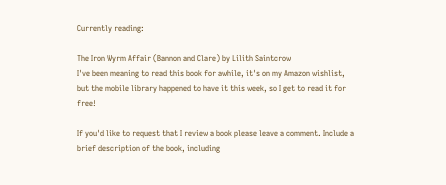Currently reading:

The Iron Wyrm Affair (Bannon and Clare) by Lilith Saintcrow
I've been meaning to read this book for awhile, it's on my Amazon wishlist, but the mobile library happened to have it this week, so I get to read it for free!

If you'd like to request that I review a book please leave a comment. Include a brief description of the book, including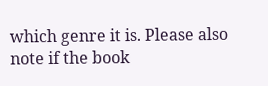which genre it is. Please also note if the book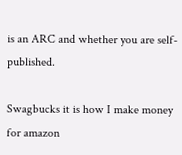is an ARC and whether you are self-published.

Swagbucks it is how I make money for amazon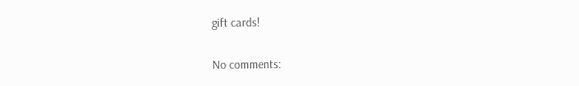gift cards!

No comments: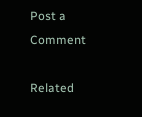Post a Comment

Related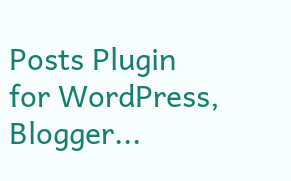Posts Plugin for WordPress, Blogger...